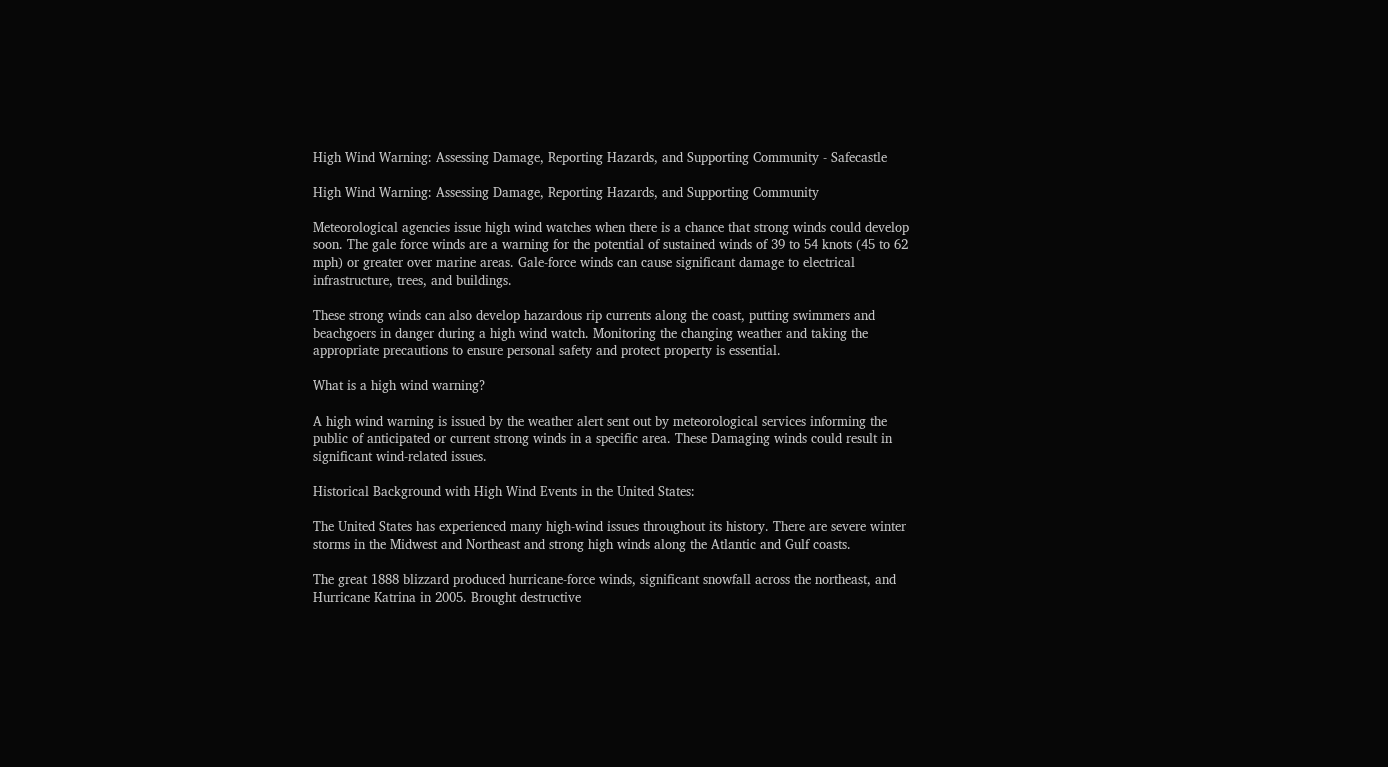High Wind Warning: Assessing Damage, Reporting Hazards, and Supporting Community - Safecastle

High Wind Warning: Assessing Damage, Reporting Hazards, and Supporting Community

Meteorological agencies issue high wind watches when there is a chance that strong winds could develop soon. The gale force winds are a warning for the potential of sustained winds of 39 to 54 knots (45 to 62 mph) or greater over marine areas. Gale-force winds can cause significant damage to electrical infrastructure, trees, and buildings.

These strong winds can also develop hazardous rip currents along the coast, putting swimmers and beachgoers in danger during a high wind watch. Monitoring the changing weather and taking the appropriate precautions to ensure personal safety and protect property is essential.

What is a high wind warning?

A high wind warning is issued by the weather alert sent out by meteorological services informing the public of anticipated or current strong winds in a specific area. These Damaging winds could result in significant wind-related issues.

Historical Background with High Wind Events in the United States:

The United States has experienced many high-wind issues throughout its history. There are severe winter storms in the Midwest and Northeast and strong high winds along the Atlantic and Gulf coasts.

The great 1888 blizzard produced hurricane-force winds, significant snowfall across the northeast, and Hurricane Katrina in 2005. Brought destructive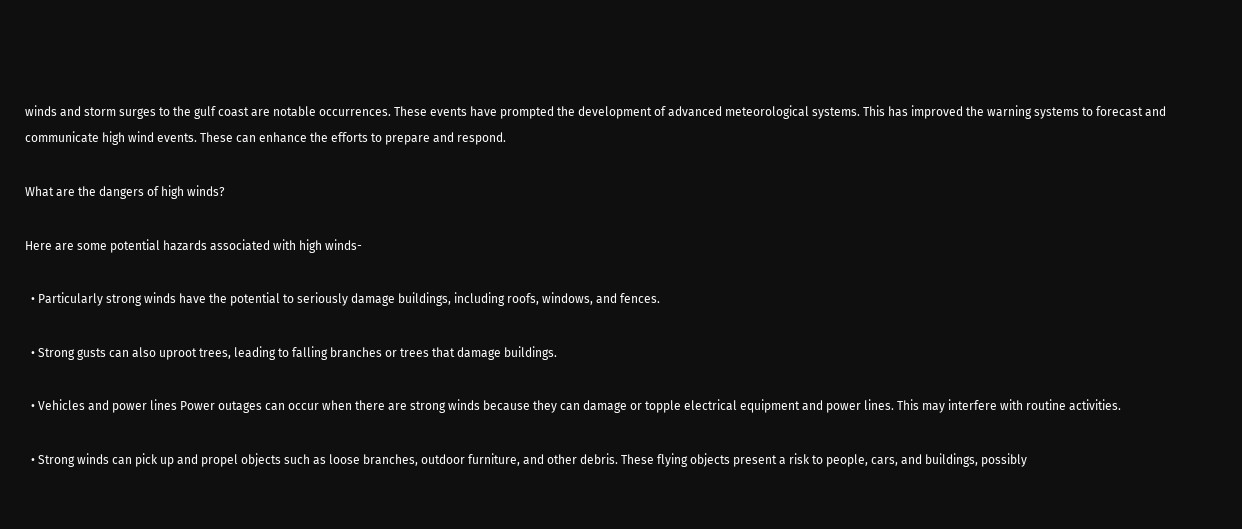winds and storm surges to the gulf coast are notable occurrences. These events have prompted the development of advanced meteorological systems. This has improved the warning systems to forecast and communicate high wind events. These can enhance the efforts to prepare and respond.

What are the dangers of high winds?

Here are some potential hazards associated with high winds-

  • Particularly strong winds have the potential to seriously damage buildings, including roofs, windows, and fences.

  • Strong gusts can also uproot trees, leading to falling branches or trees that damage buildings.

  • Vehicles and power lines Power outages can occur when there are strong winds because they can damage or topple electrical equipment and power lines. This may interfere with routine activities.

  • Strong winds can pick up and propel objects such as loose branches, outdoor furniture, and other debris. These flying objects present a risk to people, cars, and buildings, possibly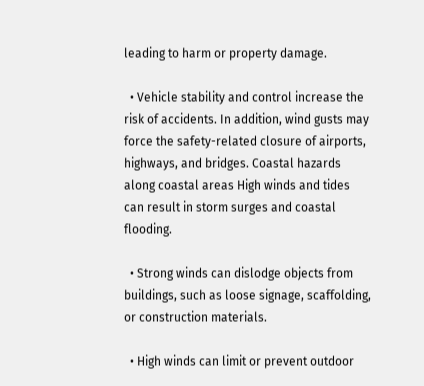leading to harm or property damage.

  • Vehicle stability and control increase the risk of accidents. In addition, wind gusts may force the safety-related closure of airports, highways, and bridges. Coastal hazards along coastal areas High winds and tides can result in storm surges and coastal flooding.

  • Strong winds can dislodge objects from buildings, such as loose signage, scaffolding, or construction materials.

  • High winds can limit or prevent outdoor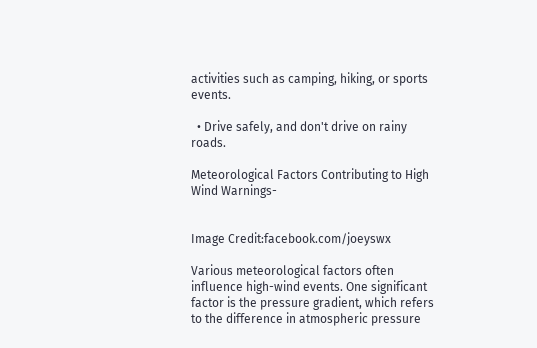activities such as camping, hiking, or sports events.

  • Drive safely, and don't drive on rainy roads.

Meteorological Factors Contributing to High Wind Warnings-


Image Credit:facebook.com/joeyswx

Various meteorological factors often influence high-wind events. One significant factor is the pressure gradient, which refers to the difference in atmospheric pressure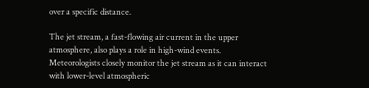over a specific distance.

The jet stream, a fast-flowing air current in the upper atmosphere, also plays a role in high-wind events. Meteorologists closely monitor the jet stream as it can interact with lower-level atmospheric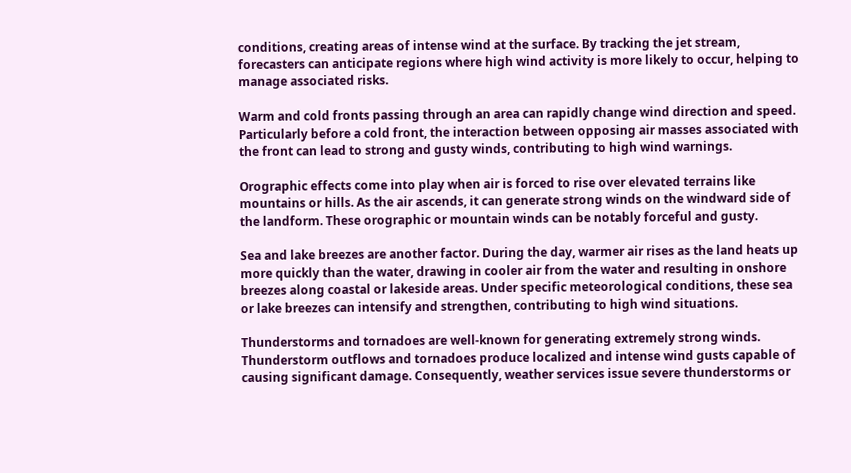conditions, creating areas of intense wind at the surface. By tracking the jet stream, forecasters can anticipate regions where high wind activity is more likely to occur, helping to manage associated risks.

Warm and cold fronts passing through an area can rapidly change wind direction and speed. Particularly before a cold front, the interaction between opposing air masses associated with the front can lead to strong and gusty winds, contributing to high wind warnings.

Orographic effects come into play when air is forced to rise over elevated terrains like mountains or hills. As the air ascends, it can generate strong winds on the windward side of the landform. These orographic or mountain winds can be notably forceful and gusty.

Sea and lake breezes are another factor. During the day, warmer air rises as the land heats up more quickly than the water, drawing in cooler air from the water and resulting in onshore breezes along coastal or lakeside areas. Under specific meteorological conditions, these sea or lake breezes can intensify and strengthen, contributing to high wind situations.

Thunderstorms and tornadoes are well-known for generating extremely strong winds. Thunderstorm outflows and tornadoes produce localized and intense wind gusts capable of causing significant damage. Consequently, weather services issue severe thunderstorms or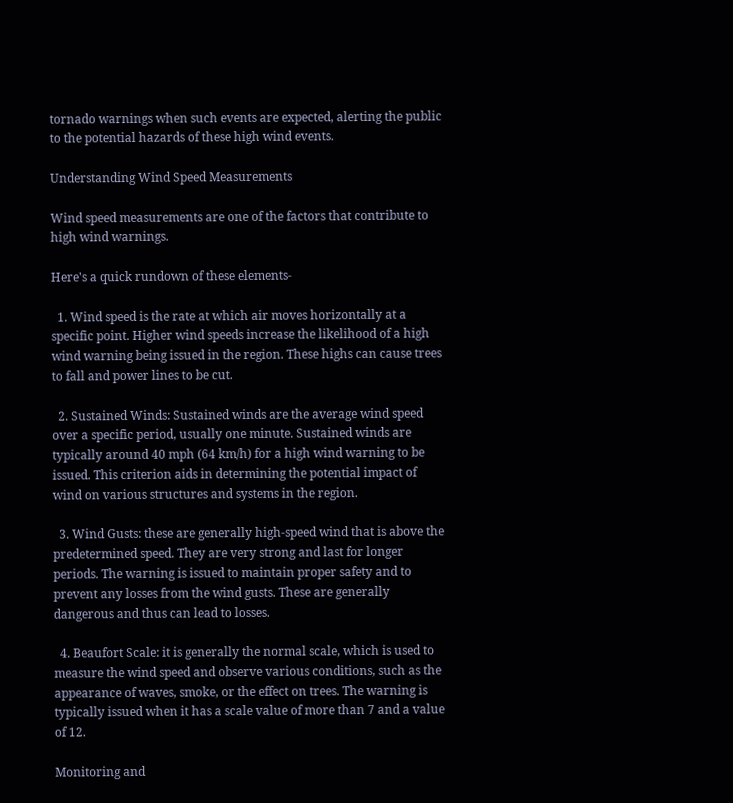tornado warnings when such events are expected, alerting the public to the potential hazards of these high wind events.

Understanding Wind Speed Measurements

Wind speed measurements are one of the factors that contribute to high wind warnings.

Here's a quick rundown of these elements-

  1. Wind speed is the rate at which air moves horizontally at a specific point. Higher wind speeds increase the likelihood of a high wind warning being issued in the region. These highs can cause trees to fall and power lines to be cut.

  2. Sustained Winds: Sustained winds are the average wind speed over a specific period, usually one minute. Sustained winds are typically around 40 mph (64 km/h) for a high wind warning to be issued. This criterion aids in determining the potential impact of wind on various structures and systems in the region.

  3. Wind Gusts: these are generally high-speed wind that is above the predetermined speed. They are very strong and last for longer periods. The warning is issued to maintain proper safety and to prevent any losses from the wind gusts. These are generally dangerous and thus can lead to losses.

  4. Beaufort Scale: it is generally the normal scale, which is used to measure the wind speed and observe various conditions, such as the appearance of waves, smoke, or the effect on trees. The warning is typically issued when it has a scale value of more than 7 and a value of 12.

Monitoring and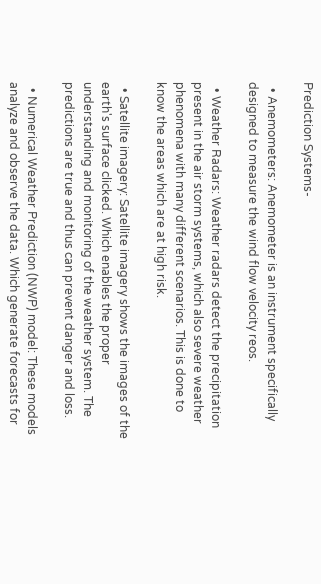Prediction Systems-

  • Anemometers: Anemometer is an instrument specifically designed to measure the wind flow velocity reos.

  • Weather Radars: Weather radars detect the precipitation present in the air storm systems, which also severe weather phenomena with many different scenarios. This is done to know the areas which are at high risk.

  • Satellite imagery: Satellite imagery shows the images of the earth's surface clicked. Which enables the proper understanding and monitoring of the weather system. The predictions are true and thus can prevent danger and loss.

  • Numerical Weather Prediction (NWP) model: These models analyze and observe the data. Which generate forecasts for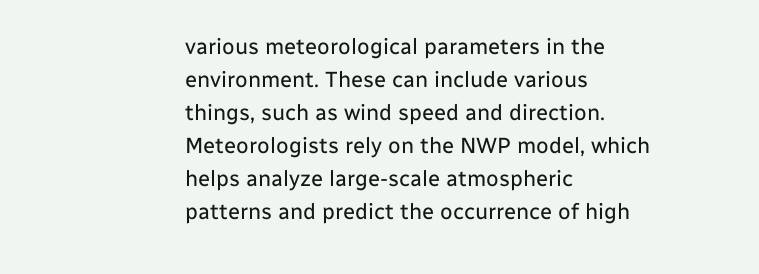various meteorological parameters in the environment. These can include various things, such as wind speed and direction. Meteorologists rely on the NWP model, which helps analyze large-scale atmospheric patterns and predict the occurrence of high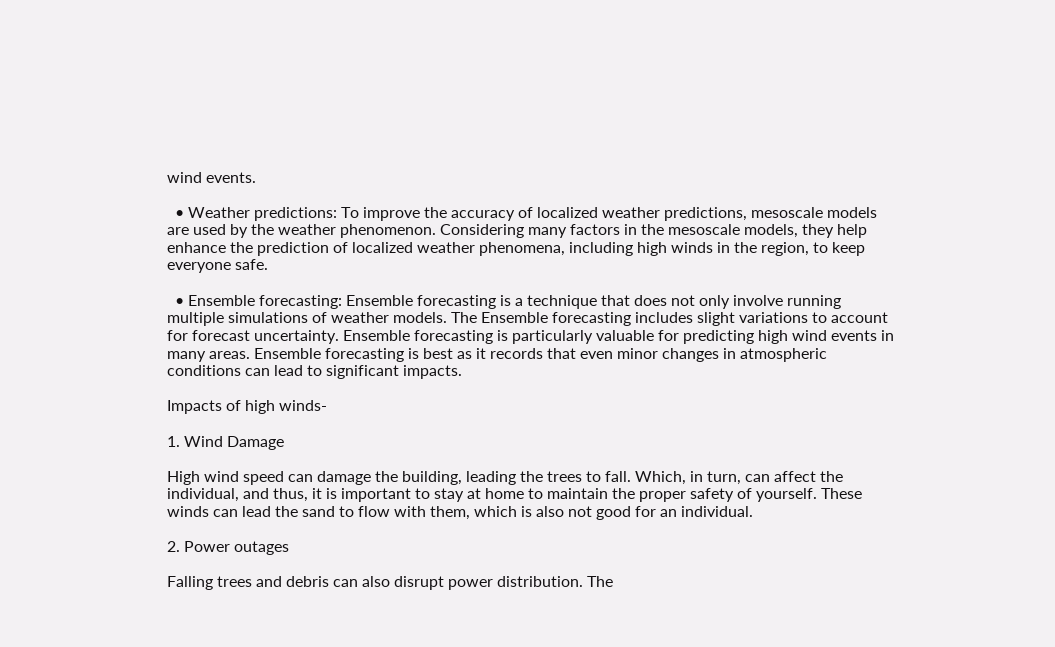wind events.

  • Weather predictions: To improve the accuracy of localized weather predictions, mesoscale models are used by the weather phenomenon. Considering many factors in the mesoscale models, they help enhance the prediction of localized weather phenomena, including high winds in the region, to keep everyone safe.

  • Ensemble forecasting: Ensemble forecasting is a technique that does not only involve running multiple simulations of weather models. The Ensemble forecasting includes slight variations to account for forecast uncertainty. Ensemble forecasting is particularly valuable for predicting high wind events in many areas. Ensemble forecasting is best as it records that even minor changes in atmospheric conditions can lead to significant impacts.

Impacts of high winds-

1. Wind Damage

High wind speed can damage the building, leading the trees to fall. Which, in turn, can affect the individual, and thus, it is important to stay at home to maintain the proper safety of yourself. These winds can lead the sand to flow with them, which is also not good for an individual.

2. Power outages

Falling trees and debris can also disrupt power distribution. The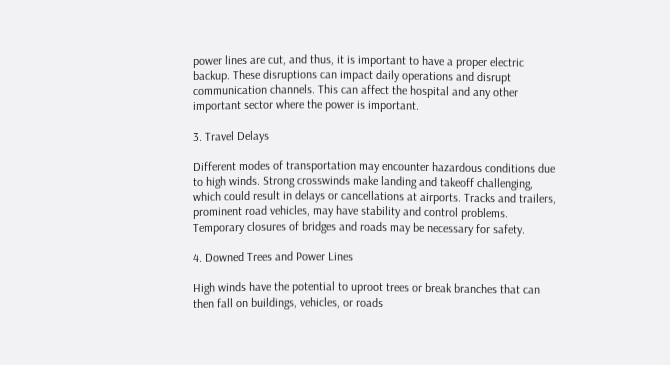power lines are cut, and thus, it is important to have a proper electric backup. These disruptions can impact daily operations and disrupt communication channels. This can affect the hospital and any other important sector where the power is important.

3. Travel Delays

Different modes of transportation may encounter hazardous conditions due to high winds. Strong crosswinds make landing and takeoff challenging, which could result in delays or cancellations at airports. Tracks and trailers, prominent road vehicles, may have stability and control problems. Temporary closures of bridges and roads may be necessary for safety.

4. Downed Trees and Power Lines

High winds have the potential to uproot trees or break branches that can then fall on buildings, vehicles, or roads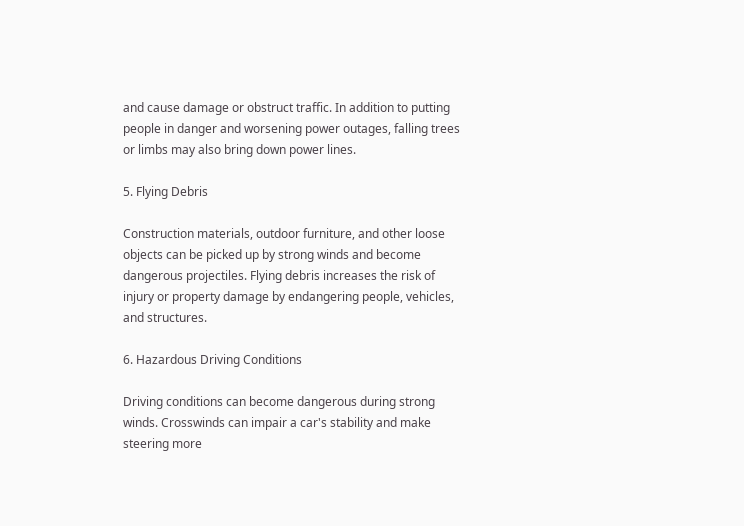and cause damage or obstruct traffic. In addition to putting people in danger and worsening power outages, falling trees or limbs may also bring down power lines.

5. Flying Debris

Construction materials, outdoor furniture, and other loose objects can be picked up by strong winds and become dangerous projectiles. Flying debris increases the risk of injury or property damage by endangering people, vehicles, and structures.

6. Hazardous Driving Conditions

Driving conditions can become dangerous during strong winds. Crosswinds can impair a car's stability and make steering more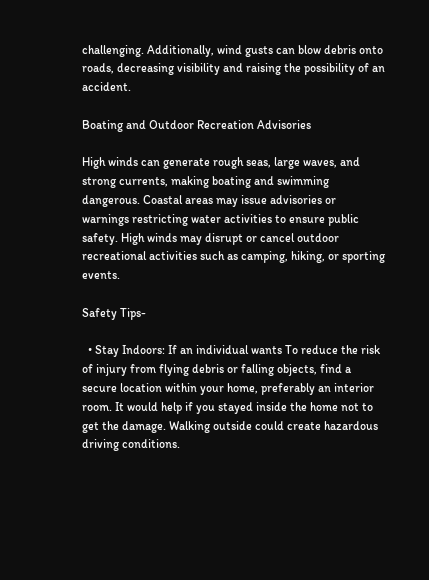challenging. Additionally, wind gusts can blow debris onto roads, decreasing visibility and raising the possibility of an accident.

Boating and Outdoor Recreation Advisories

High winds can generate rough seas, large waves, and strong currents, making boating and swimming dangerous. Coastal areas may issue advisories or warnings restricting water activities to ensure public safety. High winds may disrupt or cancel outdoor recreational activities such as camping, hiking, or sporting events.

Safety Tips-

  • Stay Indoors: If an individual wants To reduce the risk of injury from flying debris or falling objects, find a secure location within your home, preferably an interior room. It would help if you stayed inside the home not to get the damage. Walking outside could create hazardous driving conditions.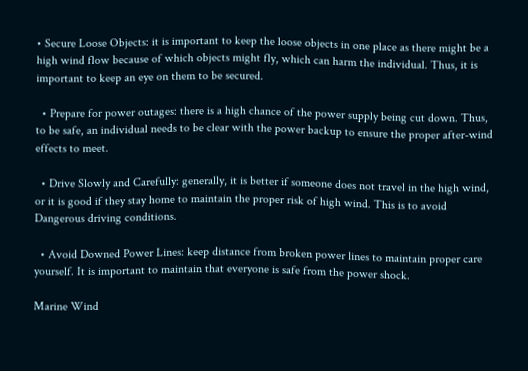• Secure Loose Objects: it is important to keep the loose objects in one place as there might be a high wind flow because of which objects might fly, which can harm the individual. Thus, it is important to keep an eye on them to be secured.

  • Prepare for power outages: there is a high chance of the power supply being cut down. Thus, to be safe, an individual needs to be clear with the power backup to ensure the proper after-wind effects to meet.

  • Drive Slowly and Carefully: generally, it is better if someone does not travel in the high wind, or it is good if they stay home to maintain the proper risk of high wind. This is to avoid Dangerous driving conditions.

  • Avoid Downed Power Lines: keep distance from broken power lines to maintain proper care yourself. It is important to maintain that everyone is safe from the power shock.

Marine Wind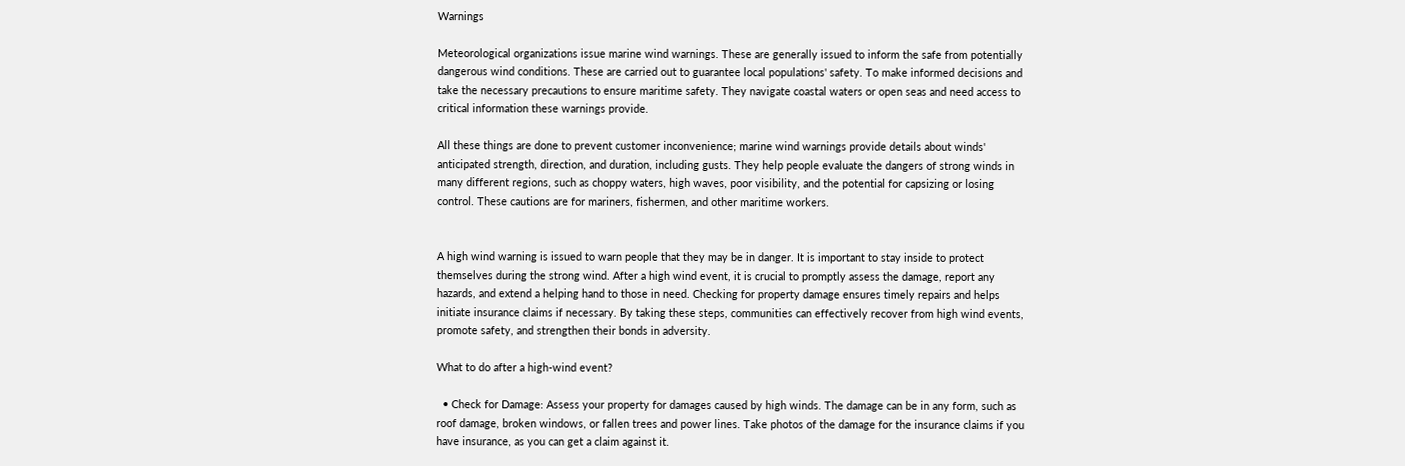Warnings

Meteorological organizations issue marine wind warnings. These are generally issued to inform the safe from potentially dangerous wind conditions. These are carried out to guarantee local populations' safety. To make informed decisions and take the necessary precautions to ensure maritime safety. They navigate coastal waters or open seas and need access to critical information these warnings provide.

All these things are done to prevent customer inconvenience; marine wind warnings provide details about winds' anticipated strength, direction, and duration, including gusts. They help people evaluate the dangers of strong winds in many different regions, such as choppy waters, high waves, poor visibility, and the potential for capsizing or losing control. These cautions are for mariners, fishermen, and other maritime workers.


A high wind warning is issued to warn people that they may be in danger. It is important to stay inside to protect themselves during the strong wind. After a high wind event, it is crucial to promptly assess the damage, report any hazards, and extend a helping hand to those in need. Checking for property damage ensures timely repairs and helps initiate insurance claims if necessary. By taking these steps, communities can effectively recover from high wind events, promote safety, and strengthen their bonds in adversity.

What to do after a high-wind event?

  • Check for Damage: Assess your property for damages caused by high winds. The damage can be in any form, such as roof damage, broken windows, or fallen trees and power lines. Take photos of the damage for the insurance claims if you have insurance, as you can get a claim against it.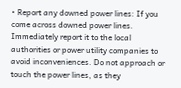• Report any downed power lines: If you come across downed power lines. Immediately report it to the local authorities or power utility companies to avoid inconveniences. Do not approach or touch the power lines, as they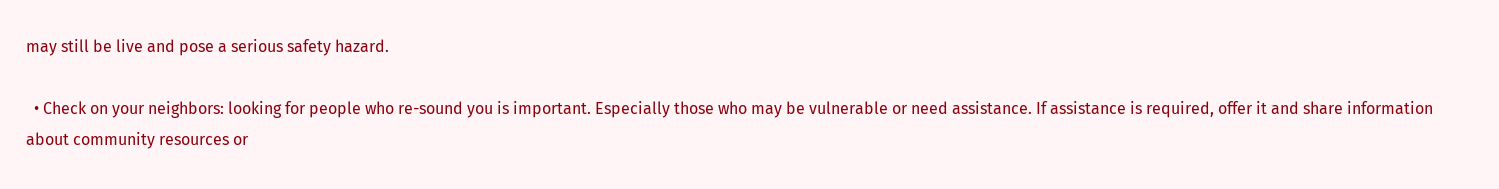may still be live and pose a serious safety hazard.

  • Check on your neighbors: looking for people who re-sound you is important. Especially those who may be vulnerable or need assistance. If assistance is required, offer it and share information about community resources or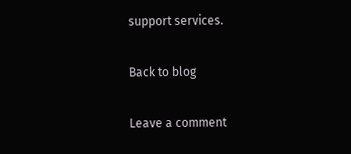support services.

Back to blog

Leave a comment